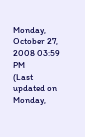Monday, October 27, 2008 03:59 PM
(Last updated on Monday,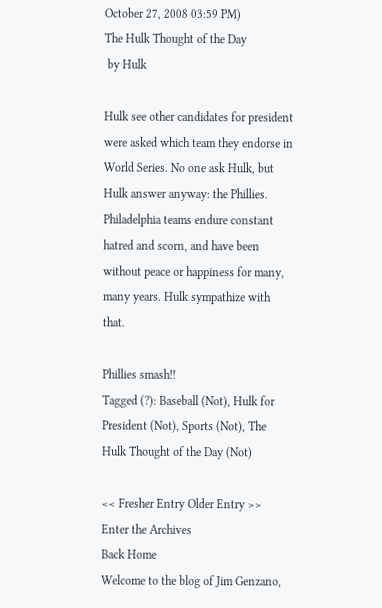October 27, 2008 03:59 PM)
The Hulk Thought of the Day
 by Hulk

Hulk see other candidates for president were asked which team they endorse in World Series. No one ask Hulk, but Hulk answer anyway: the Phillies. Philadelphia teams endure constant hatred and scorn, and have been without peace or happiness for many, many years. Hulk sympathize with that.

Phillies smash!!
Tagged (?): Baseball (Not), Hulk for President (Not), Sports (Not), The Hulk Thought of the Day (Not)

<< Fresher Entry Older Entry >>
Enter the Archives
Back Home
Welcome to the blog of Jim Genzano,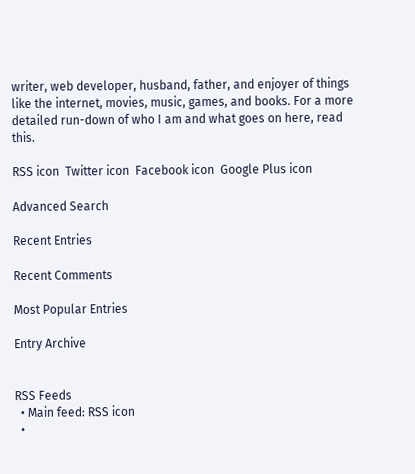writer, web developer, husband, father, and enjoyer of things like the internet, movies, music, games, and books. For a more detailed run-down of who I am and what goes on here, read this.

RSS icon  Twitter icon  Facebook icon  Google Plus icon

Advanced Search

Recent Entries

Recent Comments

Most Popular Entries

Entry Archive


RSS Feeds
  • Main feed: RSS icon
  •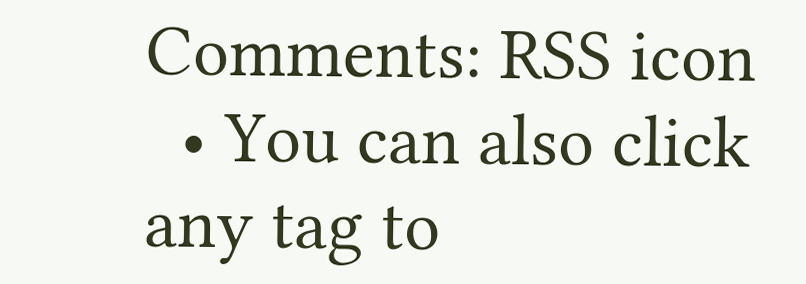Comments: RSS icon
  • You can also click any tag to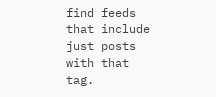find feeds that include just posts with that tag.